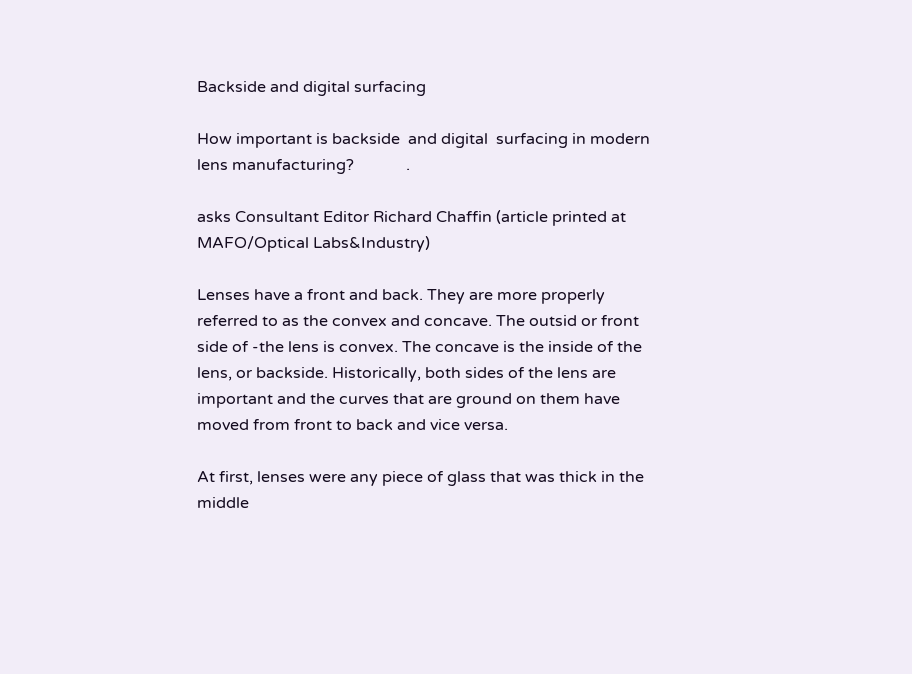Backside and digital surfacing

How important is backside  and digital  surfacing in modern lens manufacturing?             .

asks Consultant Editor Richard Chaffin (article printed at MAFO/Optical Labs&Industry)

Lenses have a front and back. They are more properly referred to as the convex and concave. The outsid or front side of -the lens is convex. The concave is the inside of the lens, or backside. Historically, both sides of the lens are important and the curves that are ground on them have moved from front to back and vice versa.

At first, lenses were any piece of glass that was thick in the middle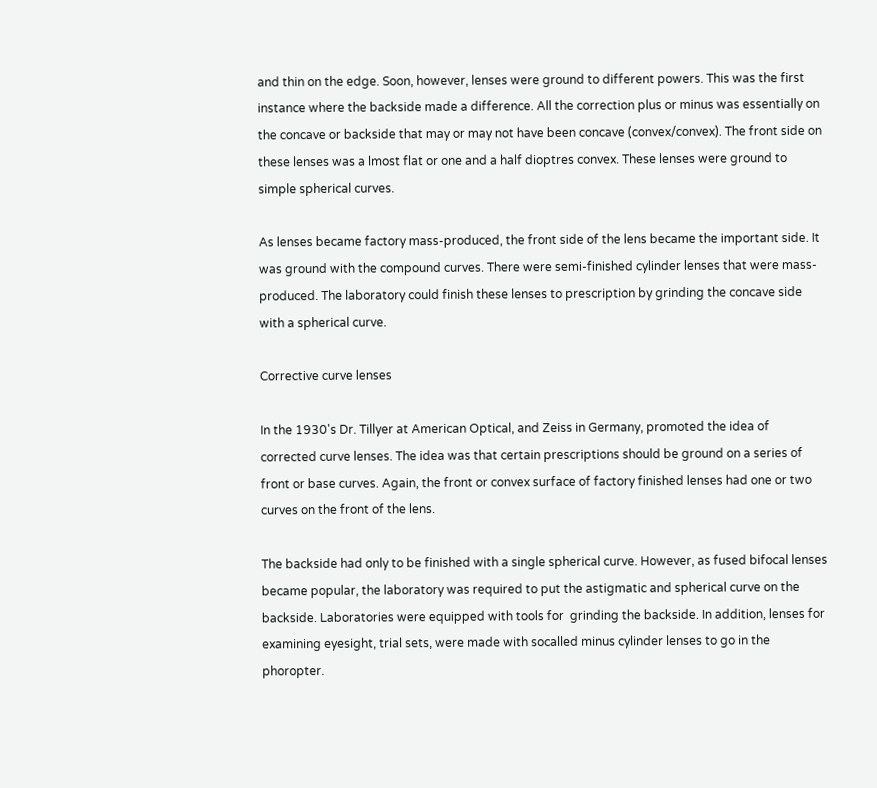and thin on the edge. Soon, however, lenses were ground to different powers. This was the first instance where the backside made a difference. All the correction plus or minus was essentially on the concave or backside that may or may not have been concave (convex/convex). The front side on these lenses was a lmost flat or one and a half dioptres convex. These lenses were ground to simple spherical curves.

As lenses became factory mass-produced, the front side of the lens became the important side. It was ground with the compound curves. There were semi-finished cylinder lenses that were mass-produced. The laboratory could finish these lenses to prescription by grinding the concave side with a spherical curve.

Corrective curve lenses

In the 1930's Dr. Tillyer at American Optical, and Zeiss in Germany, promoted the idea of corrected curve lenses. The idea was that certain prescriptions should be ground on a series of front or base curves. Again, the front or convex surface of factory finished lenses had one or two curves on the front of the lens.

The backside had only to be finished with a single spherical curve. However, as fused bifocal lenses became popular, the laboratory was required to put the astigmatic and spherical curve on the backside. Laboratories were equipped with tools for  grinding the backside. In addition, lenses for examining eyesight, trial sets, were made with socalled minus cylinder lenses to go in the phoropter.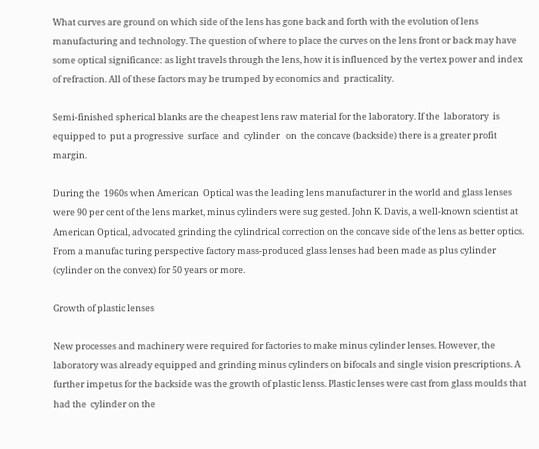What curves are ground on which side of the lens has gone back and forth with the evolution of lens manufacturing and technology. The question of where to place the curves on the lens front or back may have some optical significance: as light travels through the lens, how it is influenced by the vertex power and index of refraction. All of these factors may be trumped by economics and  practicality.

Semi-finished spherical blanks are the cheapest lens raw material for the laboratory. If the  laboratory  is equipped to  put a progressive  surface  and  cylinder   on  the concave (backside) there is a greater profit margin.

During the  1960s when American  Optical was the leading lens manufacturer in the world and glass lenses were 90 per cent of the lens market, minus cylinders were sug gested. John K. Davis, a well-known scientist at American Optical, advocated grinding the cylindrical correction on the concave side of the lens as better optics. From a manufac turing perspective factory mass-produced glass lenses had been made as plus cylinder (cylinder on the convex) for 50 years or more.

Growth of plastic lenses

New processes and machinery were required for factories to make minus cylinder lenses. However, the laboratory was already equipped and grinding minus cylinders on bifocals and single vision prescriptions. A further impetus for the backside was the growth of plastic lenss. Plastic lenses were cast from glass moulds that had the  cylinder on the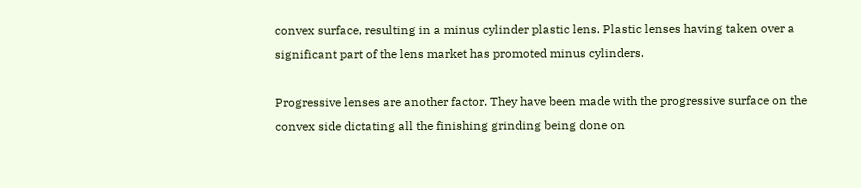convex surface, resulting in a minus cylinder plastic lens. Plastic lenses having taken over a significant part of the lens market has promoted minus cylinders.

Progressive lenses are another factor. They have been made with the progressive surface on the convex side dictating all the finishing grinding being done on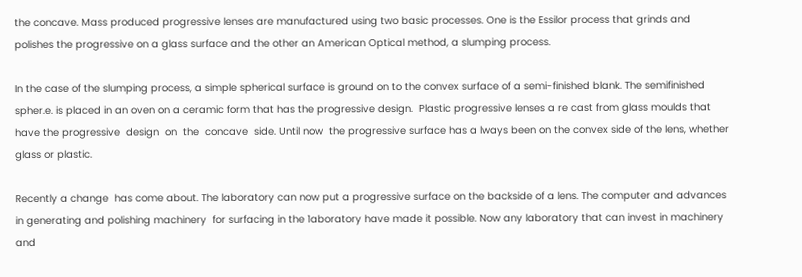the concave. Mass produced progressive lenses are manufactured using two basic processes. One is the Essilor process that grinds and polishes the progressive on a glass surface and the other an American Optical method, a slumping process.

In the case of the slumping process, a simple spherical surface is ground on to the convex surface of a semi-finished blank. The semifinished spher.e. is placed in an oven on a ceramic form that has the progressive design.  Plastic progressive lenses a re cast from glass moulds that have the progressive  design  on  the  concave  side. Until now  the progressive surface has a lways been on the convex side of the lens, whether glass or plastic.

Recently a change  has come about. The laboratory can now put a progressive surface on the backside of a lens. The computer and advances in generating and polishing machinery  for surfacing in the 1aboratory have made it possible. Now any laboratory that can invest in machinery and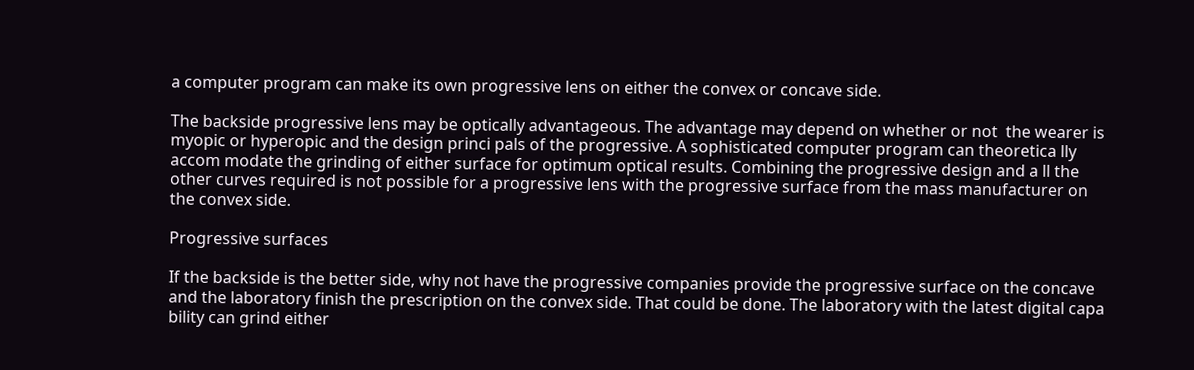a computer program can make its own progressive lens on either the convex or concave side.

The backside progressive lens may be optically advantageous. The advantage may depend on whether or not  the wearer is myopic or hyperopic and the design princi pals of the progressive. A sophisticated computer program can theoretica lly accom modate the grinding of either surface for optimum optical results. Combining the progressive design and a ll the other curves required is not possible for a progressive lens with the progressive surface from the mass manufacturer on the convex side.

Progressive surfaces

If the backside is the better side, why not have the progressive companies provide the progressive surface on the concave and the laboratory finish the prescription on the convex side. That could be done. The laboratory with the latest digital capa bility can grind either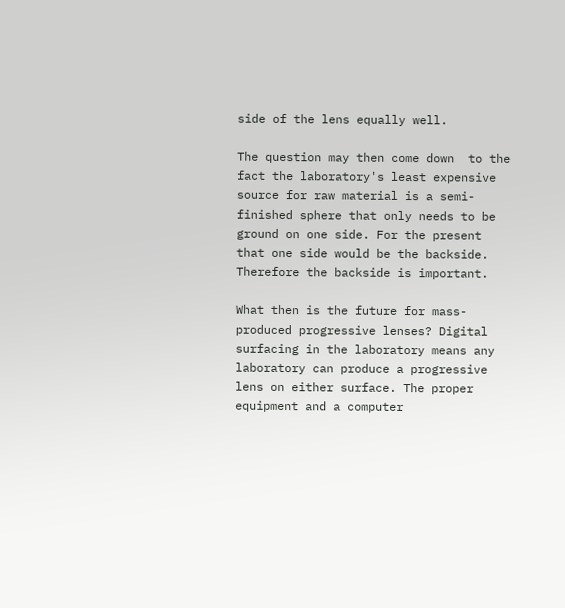side of the lens equally well.

The question may then come down  to the fact the laboratory's least expensive source for raw material is a semi-finished sphere that only needs to be ground on one side. For the present that one side would be the backside. Therefore the backside is important.

What then is the future for mass-produced progressive lenses? Digital surfacing in the laboratory means any laboratory can produce a progressive lens on either surface. The proper equipment and a computer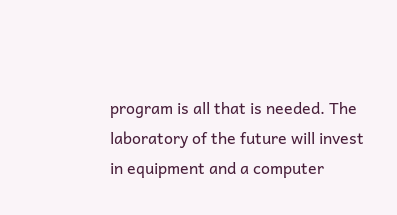program is all that is needed. The laboratory of the future will invest in equipment and a computer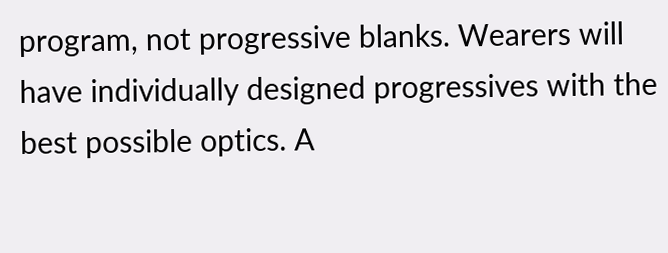program, not progressive blanks. Wearers will have individually designed progressives with the  best possible optics. A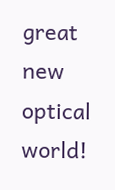great new optical world!